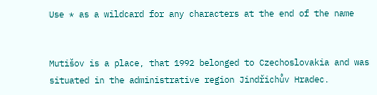Use * as a wildcard for any characters at the end of the name


Mutišov is a place, that 1992 belonged to Czechoslovakia and was situated in the administrative region Jindřichův Hradec.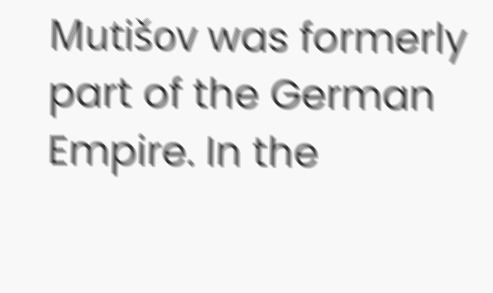Mutišov was formerly part of the German Empire. In the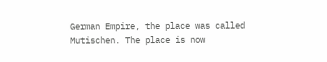German Empire, the place was called Mutischen. The place is now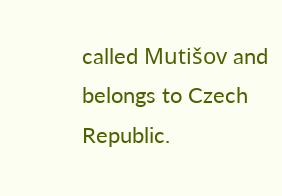called Mutišov and belongs to Czech Republic.